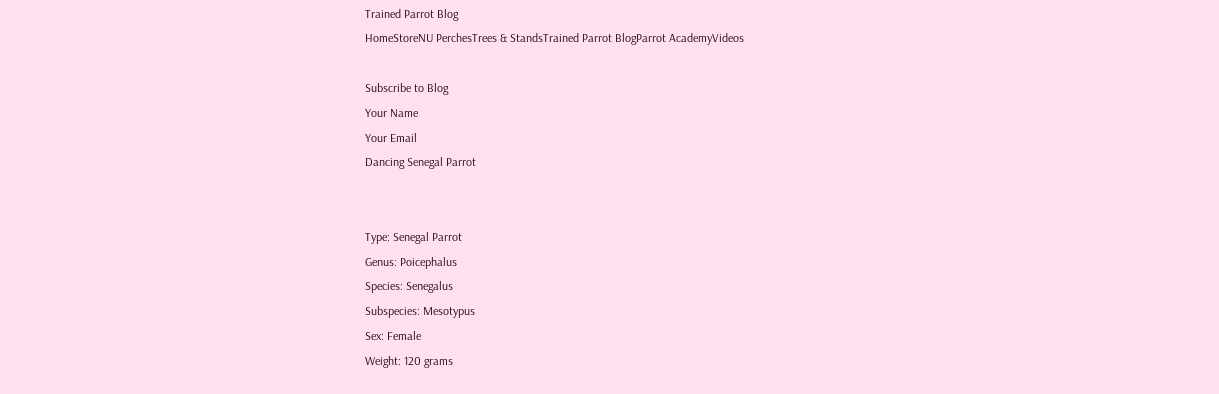Trained Parrot Blog
HomeStoreNU PerchesTrees & StandsTrained Parrot BlogParrot AcademyVideos

Subscribe to Blog
Your Name
Your Email
Dancing Senegal Parrot


Type: Senegal Parrot
Genus: Poicephalus
Species: Senegalus
Subspecies: Mesotypus
Sex: Female
Weight: 120 grams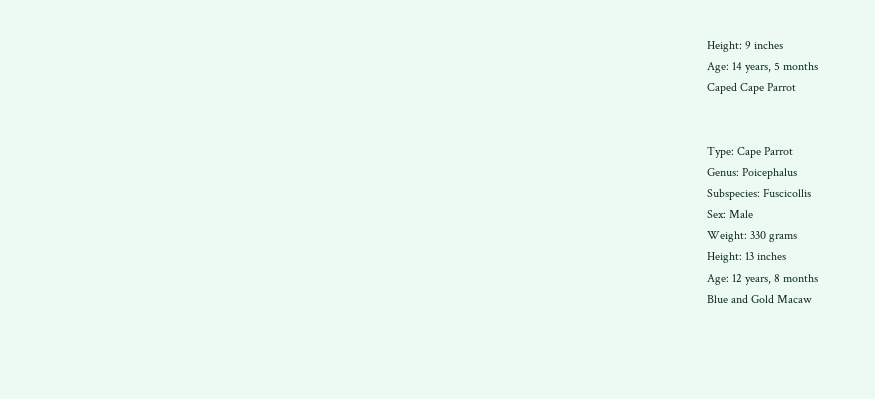Height: 9 inches
Age: 14 years, 5 months
Caped Cape Parrot


Type: Cape Parrot
Genus: Poicephalus
Subspecies: Fuscicollis
Sex: Male
Weight: 330 grams
Height: 13 inches
Age: 12 years, 8 months
Blue and Gold Macaw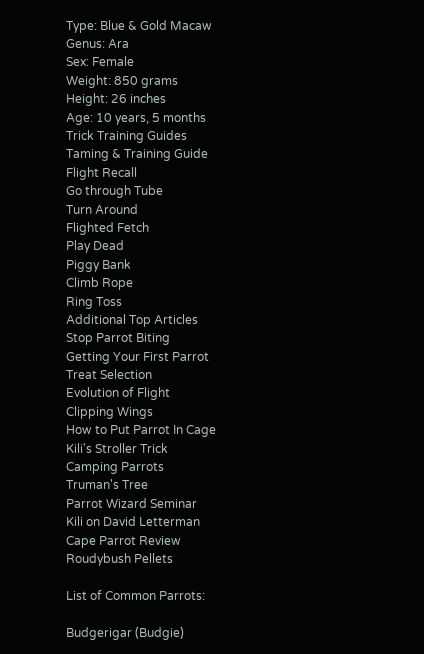Type: Blue & Gold Macaw
Genus: Ara
Sex: Female
Weight: 850 grams
Height: 26 inches
Age: 10 years, 5 months
Trick Training Guides
Taming & Training Guide
Flight Recall
Go through Tube
Turn Around
Flighted Fetch
Play Dead
Piggy Bank
Climb Rope
Ring Toss
Additional Top Articles
Stop Parrot Biting
Getting Your First Parrot
Treat Selection
Evolution of Flight
Clipping Wings
How to Put Parrot In Cage
Kili's Stroller Trick
Camping Parrots
Truman's Tree
Parrot Wizard Seminar
Kili on David Letterman
Cape Parrot Review
Roudybush Pellets

List of Common Parrots:

Budgerigar (Budgie)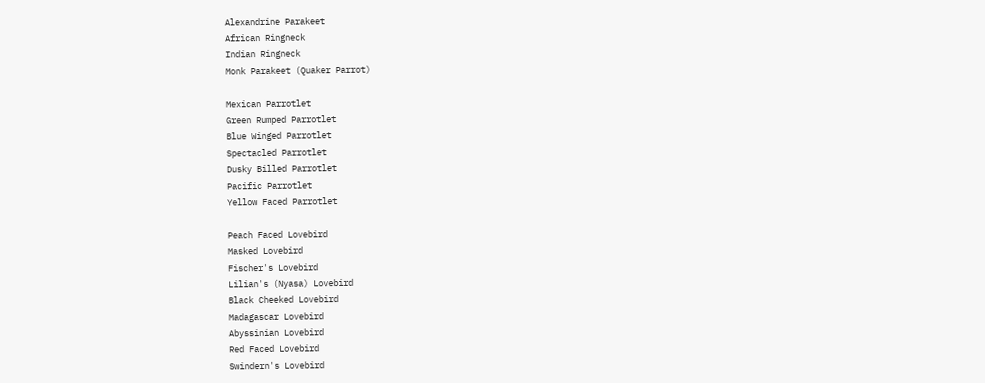Alexandrine Parakeet
African Ringneck
Indian Ringneck
Monk Parakeet (Quaker Parrot)

Mexican Parrotlet
Green Rumped Parrotlet
Blue Winged Parrotlet
Spectacled Parrotlet
Dusky Billed Parrotlet
Pacific Parrotlet
Yellow Faced Parrotlet

Peach Faced Lovebird
Masked Lovebird
Fischer's Lovebird
Lilian's (Nyasa) Lovebird
Black Cheeked Lovebird
Madagascar Lovebird
Abyssinian Lovebird
Red Faced Lovebird
Swindern's Lovebird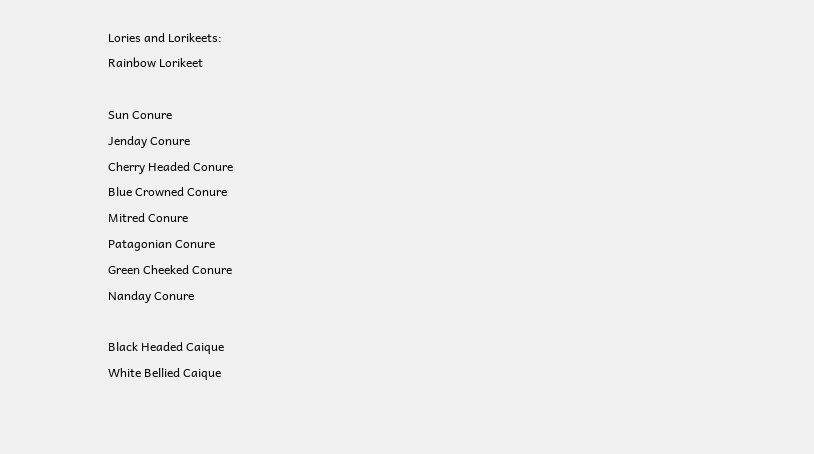Lories and Lorikeets:
Rainbow Lorikeet

Sun Conure
Jenday Conure
Cherry Headed Conure
Blue Crowned Conure
Mitred Conure
Patagonian Conure
Green Cheeked Conure
Nanday Conure

Black Headed Caique
White Bellied Caique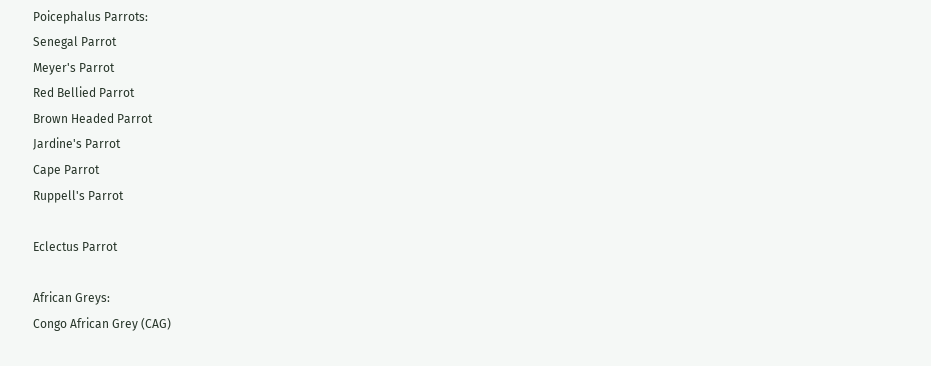Poicephalus Parrots:
Senegal Parrot
Meyer's Parrot
Red Bellied Parrot
Brown Headed Parrot
Jardine's Parrot
Cape Parrot
Ruppell's Parrot

Eclectus Parrot

African Greys:
Congo African Grey (CAG)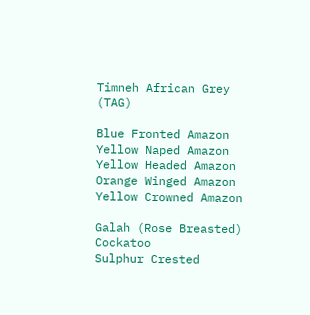Timneh African Grey (TAG)

Blue Fronted Amazon
Yellow Naped Amazon
Yellow Headed Amazon
Orange Winged Amazon
Yellow Crowned Amazon

Galah (Rose Breasted) Cockatoo
Sulphur Crested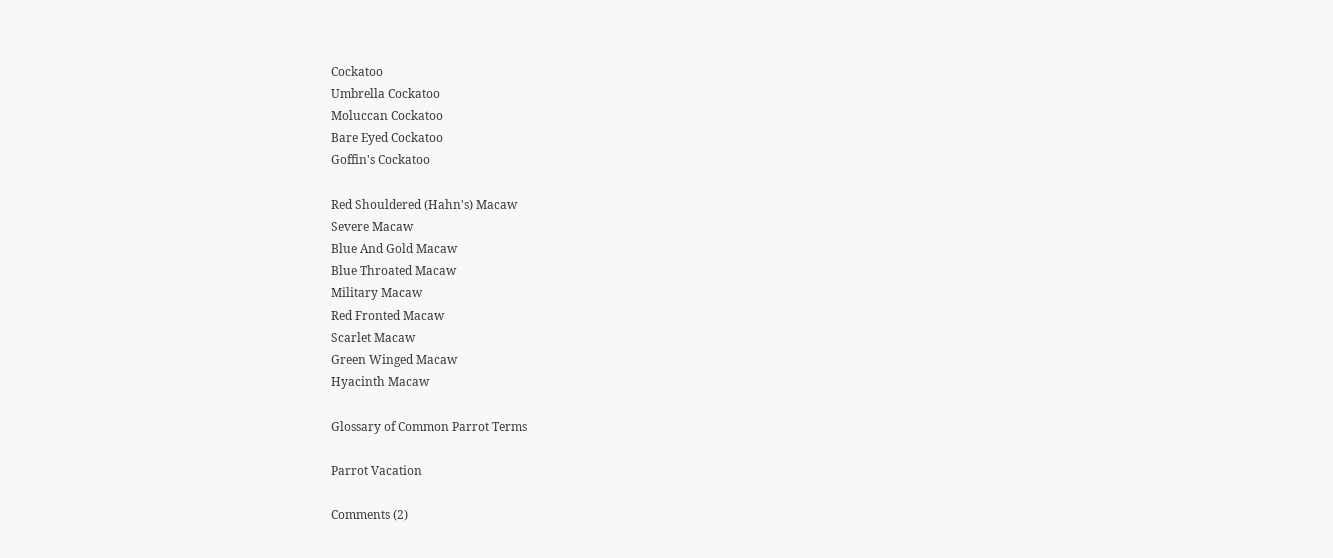Cockatoo
Umbrella Cockatoo
Moluccan Cockatoo
Bare Eyed Cockatoo
Goffin's Cockatoo

Red Shouldered (Hahn's) Macaw
Severe Macaw
Blue And Gold Macaw
Blue Throated Macaw
Military Macaw
Red Fronted Macaw
Scarlet Macaw
Green Winged Macaw
Hyacinth Macaw

Glossary of Common Parrot Terms

Parrot Vacation

Comments (2)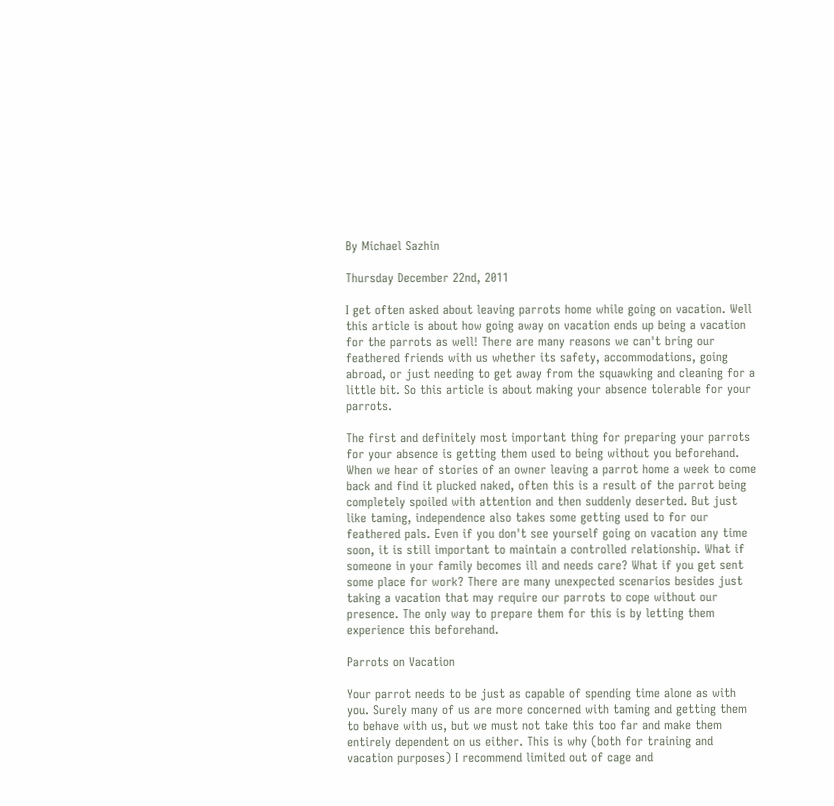By Michael Sazhin

Thursday December 22nd, 2011

I get often asked about leaving parrots home while going on vacation. Well this article is about how going away on vacation ends up being a vacation for the parrots as well! There are many reasons we can't bring our feathered friends with us whether its safety, accommodations, going abroad, or just needing to get away from the squawking and cleaning for a little bit. So this article is about making your absence tolerable for your parrots.

The first and definitely most important thing for preparing your parrots for your absence is getting them used to being without you beforehand. When we hear of stories of an owner leaving a parrot home a week to come back and find it plucked naked, often this is a result of the parrot being completely spoiled with attention and then suddenly deserted. But just like taming, independence also takes some getting used to for our feathered pals. Even if you don't see yourself going on vacation any time soon, it is still important to maintain a controlled relationship. What if someone in your family becomes ill and needs care? What if you get sent some place for work? There are many unexpected scenarios besides just taking a vacation that may require our parrots to cope without our presence. The only way to prepare them for this is by letting them experience this beforehand.

Parrots on Vacation

Your parrot needs to be just as capable of spending time alone as with you. Surely many of us are more concerned with taming and getting them to behave with us, but we must not take this too far and make them entirely dependent on us either. This is why (both for training and vacation purposes) I recommend limited out of cage and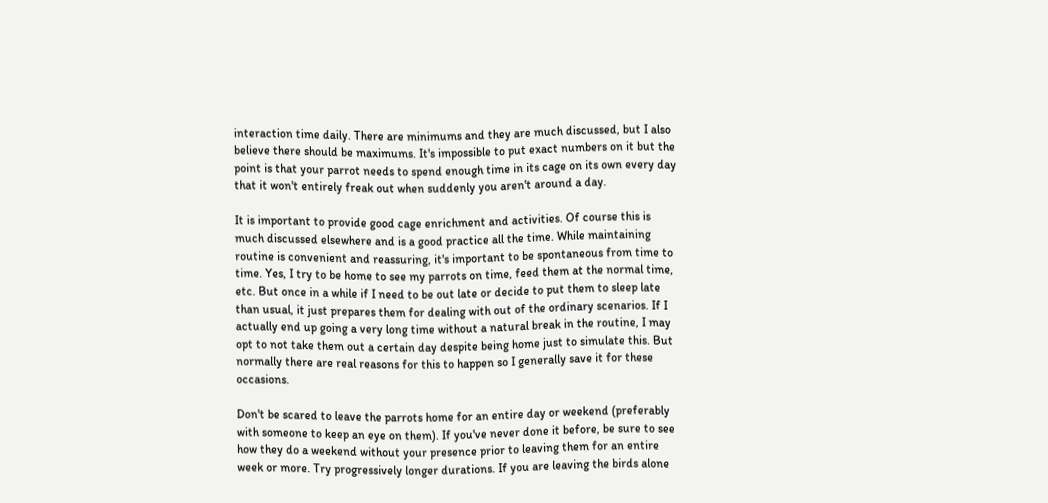interaction time daily. There are minimums and they are much discussed, but I also believe there should be maximums. It's impossible to put exact numbers on it but the point is that your parrot needs to spend enough time in its cage on its own every day that it won't entirely freak out when suddenly you aren't around a day.

It is important to provide good cage enrichment and activities. Of course this is much discussed elsewhere and is a good practice all the time. While maintaining routine is convenient and reassuring, it's important to be spontaneous from time to time. Yes, I try to be home to see my parrots on time, feed them at the normal time, etc. But once in a while if I need to be out late or decide to put them to sleep late than usual, it just prepares them for dealing with out of the ordinary scenarios. If I actually end up going a very long time without a natural break in the routine, I may opt to not take them out a certain day despite being home just to simulate this. But normally there are real reasons for this to happen so I generally save it for these occasions.

Don't be scared to leave the parrots home for an entire day or weekend (preferably with someone to keep an eye on them). If you've never done it before, be sure to see how they do a weekend without your presence prior to leaving them for an entire week or more. Try progressively longer durations. If you are leaving the birds alone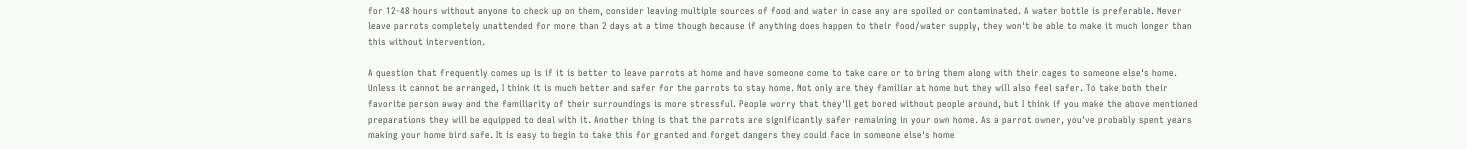for 12-48 hours without anyone to check up on them, consider leaving multiple sources of food and water in case any are spoiled or contaminated. A water bottle is preferable. Never leave parrots completely unattended for more than 2 days at a time though because if anything does happen to their food/water supply, they won't be able to make it much longer than this without intervention.

A question that frequently comes up is if it is better to leave parrots at home and have someone come to take care or to bring them along with their cages to someone else's home. Unless it cannot be arranged, I think it is much better and safer for the parrots to stay home. Not only are they familiar at home but they will also feel safer. To take both their favorite person away and the familiarity of their surroundings is more stressful. People worry that they'll get bored without people around, but I think if you make the above mentioned preparations they will be equipped to deal with it. Another thing is that the parrots are significantly safer remaining in your own home. As a parrot owner, you've probably spent years making your home bird safe. It is easy to begin to take this for granted and forget dangers they could face in someone else's home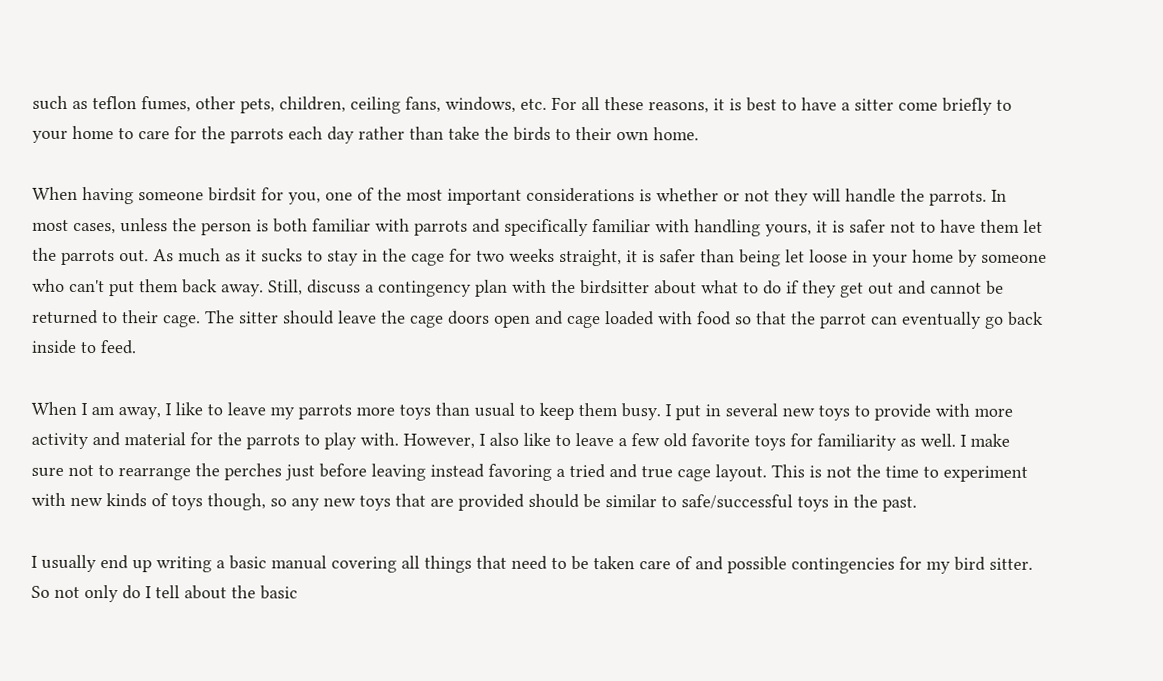such as teflon fumes, other pets, children, ceiling fans, windows, etc. For all these reasons, it is best to have a sitter come briefly to your home to care for the parrots each day rather than take the birds to their own home.

When having someone birdsit for you, one of the most important considerations is whether or not they will handle the parrots. In most cases, unless the person is both familiar with parrots and specifically familiar with handling yours, it is safer not to have them let the parrots out. As much as it sucks to stay in the cage for two weeks straight, it is safer than being let loose in your home by someone who can't put them back away. Still, discuss a contingency plan with the birdsitter about what to do if they get out and cannot be returned to their cage. The sitter should leave the cage doors open and cage loaded with food so that the parrot can eventually go back inside to feed.

When I am away, I like to leave my parrots more toys than usual to keep them busy. I put in several new toys to provide with more activity and material for the parrots to play with. However, I also like to leave a few old favorite toys for familiarity as well. I make sure not to rearrange the perches just before leaving instead favoring a tried and true cage layout. This is not the time to experiment with new kinds of toys though, so any new toys that are provided should be similar to safe/successful toys in the past.

I usually end up writing a basic manual covering all things that need to be taken care of and possible contingencies for my bird sitter. So not only do I tell about the basic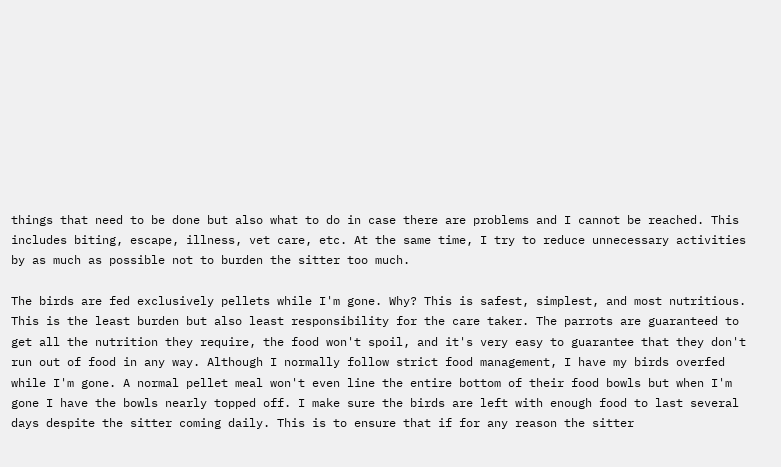things that need to be done but also what to do in case there are problems and I cannot be reached. This includes biting, escape, illness, vet care, etc. At the same time, I try to reduce unnecessary activities by as much as possible not to burden the sitter too much.

The birds are fed exclusively pellets while I'm gone. Why? This is safest, simplest, and most nutritious. This is the least burden but also least responsibility for the care taker. The parrots are guaranteed to get all the nutrition they require, the food won't spoil, and it's very easy to guarantee that they don't run out of food in any way. Although I normally follow strict food management, I have my birds overfed while I'm gone. A normal pellet meal won't even line the entire bottom of their food bowls but when I'm gone I have the bowls nearly topped off. I make sure the birds are left with enough food to last several days despite the sitter coming daily. This is to ensure that if for any reason the sitter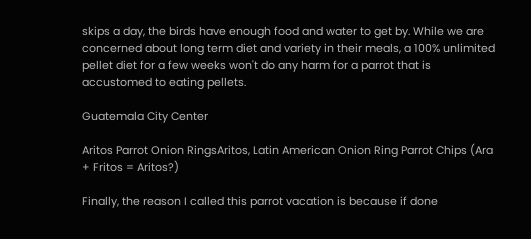skips a day, the birds have enough food and water to get by. While we are concerned about long term diet and variety in their meals, a 100% unlimited pellet diet for a few weeks won't do any harm for a parrot that is accustomed to eating pellets.

Guatemala City Center

Aritos Parrot Onion RingsAritos, Latin American Onion Ring Parrot Chips (Ara + Fritos = Aritos?)

Finally, the reason I called this parrot vacation is because if done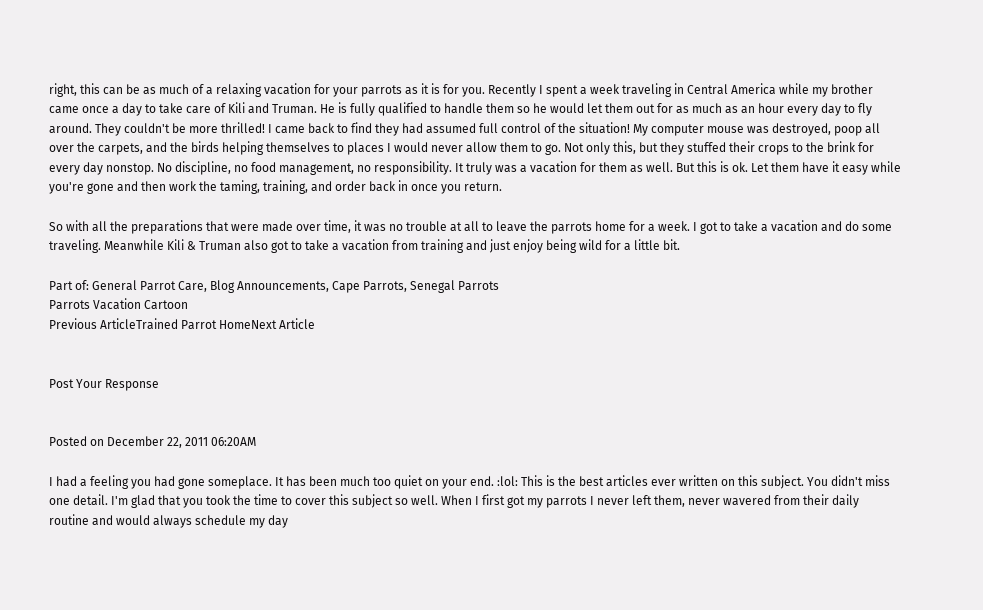right, this can be as much of a relaxing vacation for your parrots as it is for you. Recently I spent a week traveling in Central America while my brother came once a day to take care of Kili and Truman. He is fully qualified to handle them so he would let them out for as much as an hour every day to fly around. They couldn't be more thrilled! I came back to find they had assumed full control of the situation! My computer mouse was destroyed, poop all over the carpets, and the birds helping themselves to places I would never allow them to go. Not only this, but they stuffed their crops to the brink for every day nonstop. No discipline, no food management, no responsibility. It truly was a vacation for them as well. But this is ok. Let them have it easy while you're gone and then work the taming, training, and order back in once you return.

So with all the preparations that were made over time, it was no trouble at all to leave the parrots home for a week. I got to take a vacation and do some traveling. Meanwhile Kili & Truman also got to take a vacation from training and just enjoy being wild for a little bit.

Part of: General Parrot Care, Blog Announcements, Cape Parrots, Senegal Parrots
Parrots Vacation Cartoon
Previous ArticleTrained Parrot HomeNext Article


Post Your Response


Posted on December 22, 2011 06:20AM

I had a feeling you had gone someplace. It has been much too quiet on your end. :lol: This is the best articles ever written on this subject. You didn't miss one detail. I'm glad that you took the time to cover this subject so well. When I first got my parrots I never left them, never wavered from their daily routine and would always schedule my day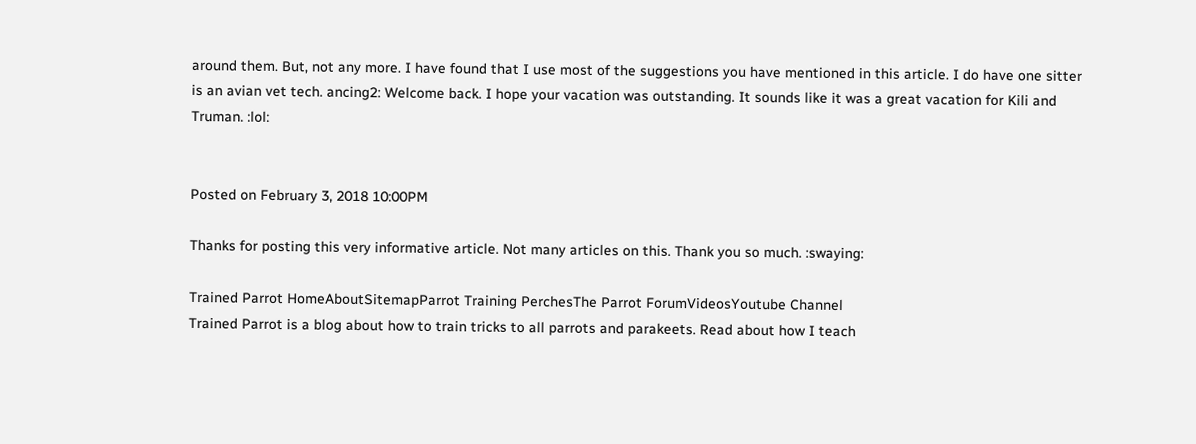around them. But, not any more. I have found that I use most of the suggestions you have mentioned in this article. I do have one sitter is an avian vet tech. ancing2: Welcome back. I hope your vacation was outstanding. It sounds like it was a great vacation for Kili and Truman. :lol:


Posted on February 3, 2018 10:00PM

Thanks for posting this very informative article. Not many articles on this. Thank you so much. :swaying:

Trained Parrot HomeAboutSitemapParrot Training PerchesThe Parrot ForumVideosYoutube Channel
Trained Parrot is a blog about how to train tricks to all parrots and parakeets. Read about how I teach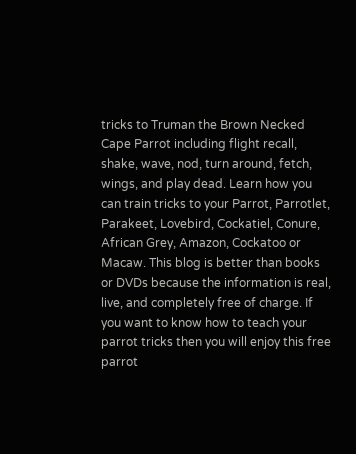tricks to Truman the Brown Necked Cape Parrot including flight recall, shake, wave, nod, turn around, fetch, wings, and play dead. Learn how you can train tricks to your Parrot, Parrotlet, Parakeet, Lovebird, Cockatiel, Conure, African Grey, Amazon, Cockatoo or Macaw. This blog is better than books or DVDs because the information is real, live, and completely free of charge. If you want to know how to teach your parrot tricks then you will enjoy this free parrot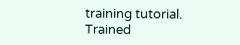training tutorial.
Trained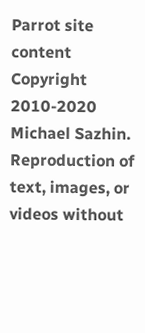Parrot site content Copyright 2010-2020 Michael Sazhin. Reproduction of text, images, or videos without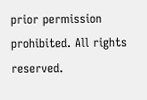prior permission prohibited. All rights reserved.